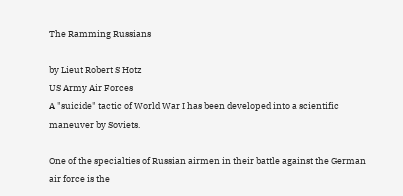The Ramming Russians

by Lieut Robert S Hotz
US Army Air Forces
A "suicide" tactic of World War I has been developed into a scientific maneuver by Soviets.

One of the specialties of Russian airmen in their battle against the German air force is the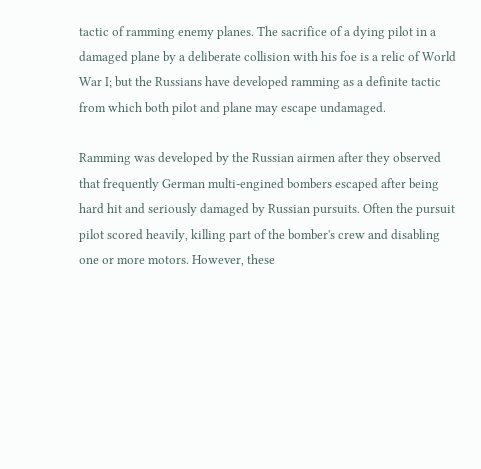tactic of ramming enemy planes. The sacrifice of a dying pilot in a damaged plane by a deliberate collision with his foe is a relic of World War I; but the Russians have developed ramming as a definite tactic from which both pilot and plane may escape undamaged.

Ramming was developed by the Russian airmen after they observed that frequently German multi-engined bombers escaped after being hard hit and seriously damaged by Russian pursuits. Often the pursuit pilot scored heavily, killing part of the bomber's crew and disabling one or more motors. However, these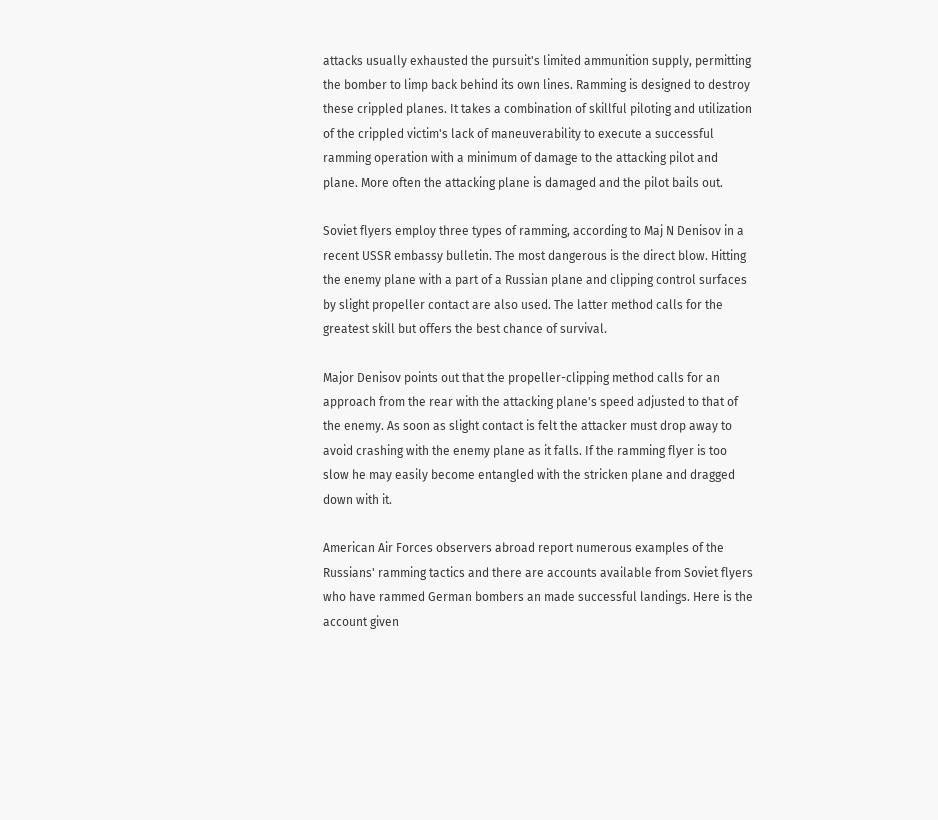attacks usually exhausted the pursuit's limited ammunition supply, permitting the bomber to limp back behind its own lines. Ramming is designed to destroy these crippled planes. It takes a combination of skillful piloting and utilization of the crippled victim's lack of maneuverability to execute a successful ramming operation with a minimum of damage to the attacking pilot and plane. More often the attacking plane is damaged and the pilot bails out.

Soviet flyers employ three types of ramming, according to Maj N Denisov in a recent USSR embassy bulletin. The most dangerous is the direct blow. Hitting the enemy plane with a part of a Russian plane and clipping control surfaces by slight propeller contact are also used. The latter method calls for the greatest skill but offers the best chance of survival.

Major Denisov points out that the propeller-clipping method calls for an approach from the rear with the attacking plane's speed adjusted to that of the enemy. As soon as slight contact is felt the attacker must drop away to avoid crashing with the enemy plane as it falls. If the ramming flyer is too slow he may easily become entangled with the stricken plane and dragged down with it.

American Air Forces observers abroad report numerous examples of the Russians' ramming tactics and there are accounts available from Soviet flyers who have rammed German bombers an made successful landings. Here is the account given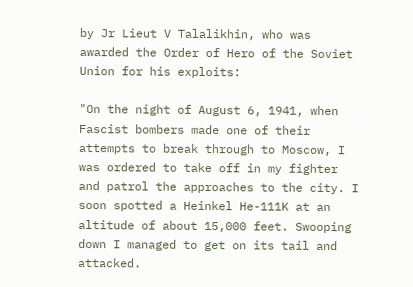by Jr Lieut V Talalikhin, who was awarded the Order of Hero of the Soviet Union for his exploits:

"On the night of August 6, 1941, when Fascist bombers made one of their attempts to break through to Moscow, I was ordered to take off in my fighter and patrol the approaches to the city. I soon spotted a Heinkel He-111K at an altitude of about 15,000 feet. Swooping down I managed to get on its tail and attacked.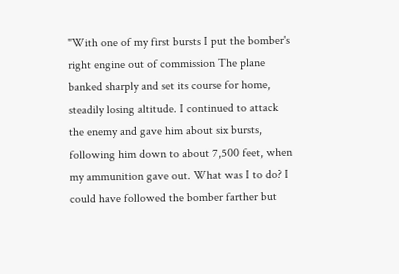"With one of my first bursts I put the bomber's right engine out of commission The plane banked sharply and set its course for home, steadily losing altitude. I continued to attack the enemy and gave him about six bursts, following him down to about 7,500 feet, when my ammunition gave out. What was I to do? I could have followed the bomber farther but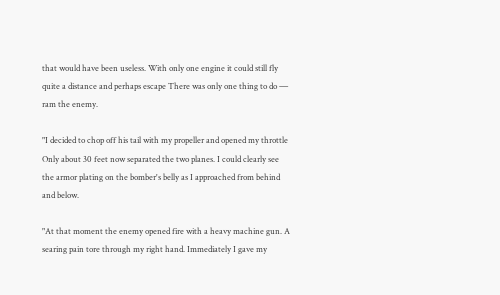that would have been useless. With only one engine it could still fly quite a distance and perhaps escape There was only one thing to do ― ram the enemy.

"I decided to chop off his tail with my propeller and opened my throttle Only about 30 feet now separated the two planes. I could clearly see the armor plating on the bomber's belly as I approached from behind and below.

"At that moment the enemy opened fire with a heavy machine gun. A searing pain tore through my right hand. Immediately I gave my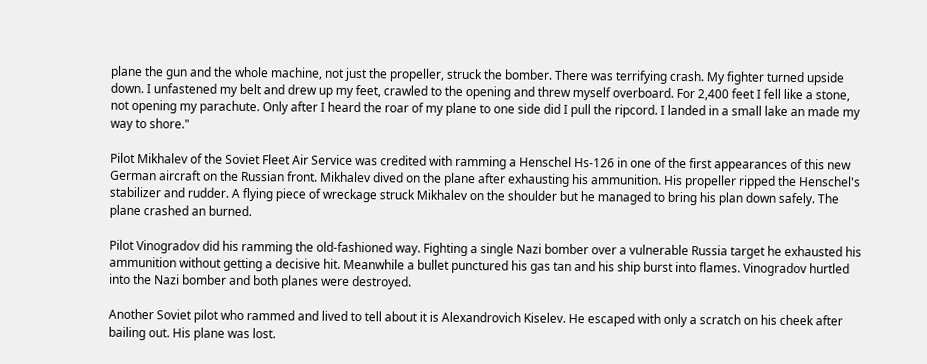plane the gun and the whole machine, not just the propeller, struck the bomber. There was terrifying crash. My fighter turned upside down. I unfastened my belt and drew up my feet, crawled to the opening and threw myself overboard. For 2,400 feet I fell like a stone, not opening my parachute. Only after I heard the roar of my plane to one side did I pull the ripcord. I landed in a small lake an made my way to shore."

Pilot Mikhalev of the Soviet Fleet Air Service was credited with ramming a Henschel Hs-126 in one of the first appearances of this new German aircraft on the Russian front. Mikhalev dived on the plane after exhausting his ammunition. His propeller ripped the Henschel's stabilizer and rudder. A flying piece of wreckage struck Mikhalev on the shoulder but he managed to bring his plan down safely. The plane crashed an burned.

Pilot Vinogradov did his ramming the old-fashioned way. Fighting a single Nazi bomber over a vulnerable Russia target he exhausted his ammunition without getting a decisive hit. Meanwhile a bullet punctured his gas tan and his ship burst into flames. Vinogradov hurtled into the Nazi bomber and both planes were destroyed.

Another Soviet pilot who rammed and lived to tell about it is Alexandrovich Kiselev. He escaped with only a scratch on his cheek after bailing out. His plane was lost.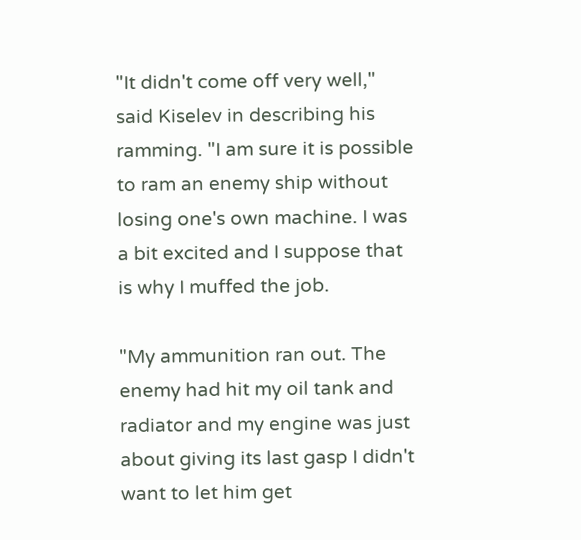"It didn't come off very well," said Kiselev in describing his ramming. "I am sure it is possible to ram an enemy ship without losing one's own machine. I was a bit excited and I suppose that is why I muffed the job.

"My ammunition ran out. The enemy had hit my oil tank and radiator and my engine was just about giving its last gasp I didn't want to let him get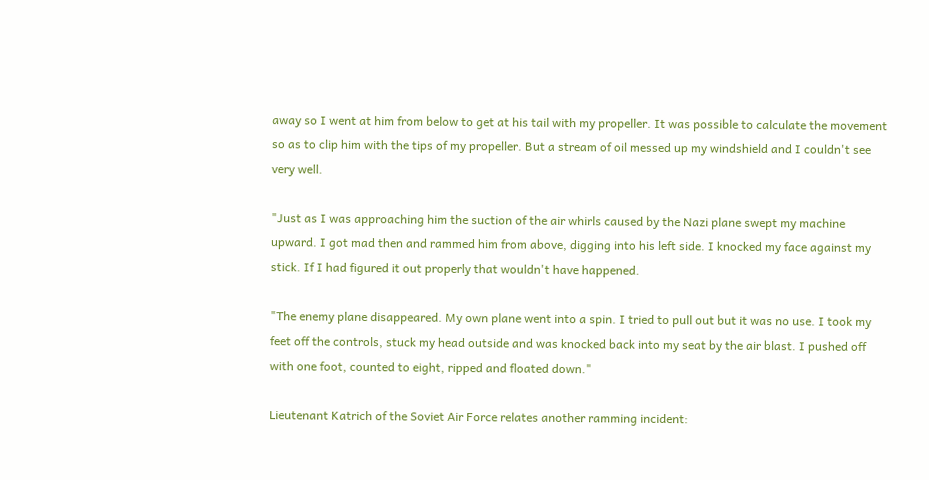away so I went at him from below to get at his tail with my propeller. It was possible to calculate the movement so as to clip him with the tips of my propeller. But a stream of oil messed up my windshield and I couldn't see very well.

"Just as I was approaching him the suction of the air whirls caused by the Nazi plane swept my machine upward. I got mad then and rammed him from above, digging into his left side. I knocked my face against my stick. If I had figured it out properly that wouldn't have happened.

"The enemy plane disappeared. My own plane went into a spin. I tried to pull out but it was no use. I took my feet off the controls, stuck my head outside and was knocked back into my seat by the air blast. I pushed off with one foot, counted to eight, ripped and floated down."

Lieutenant Katrich of the Soviet Air Force relates another ramming incident: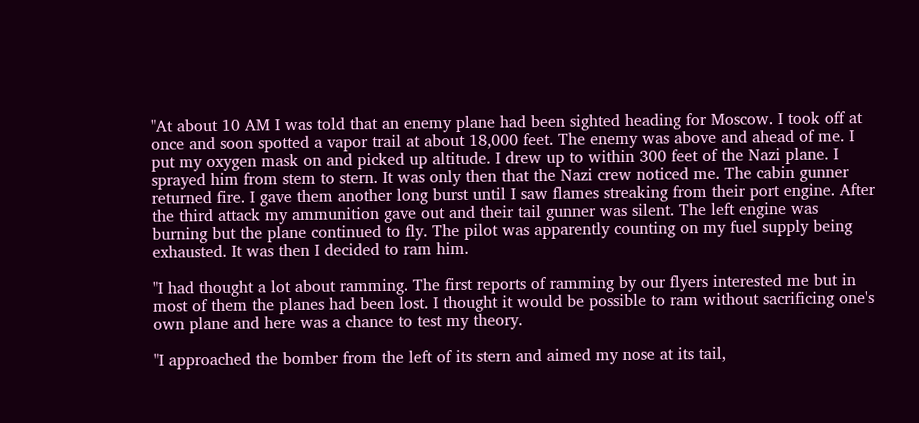"At about 10 AM I was told that an enemy plane had been sighted heading for Moscow. I took off at once and soon spotted a vapor trail at about 18,000 feet. The enemy was above and ahead of me. I put my oxygen mask on and picked up altitude. I drew up to within 300 feet of the Nazi plane. I sprayed him from stem to stern. It was only then that the Nazi crew noticed me. The cabin gunner returned fire. I gave them another long burst until I saw flames streaking from their port engine. After the third attack my ammunition gave out and their tail gunner was silent. The left engine was burning but the plane continued to fly. The pilot was apparently counting on my fuel supply being exhausted. It was then I decided to ram him.

"I had thought a lot about ramming. The first reports of ramming by our flyers interested me but in most of them the planes had been lost. I thought it would be possible to ram without sacrificing one's own plane and here was a chance to test my theory.

"I approached the bomber from the left of its stern and aimed my nose at its tail,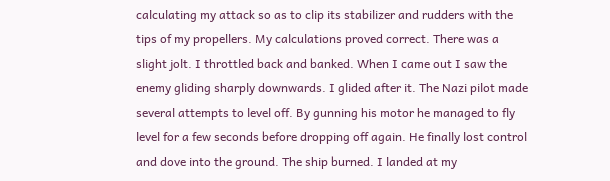calculating my attack so as to clip its stabilizer and rudders with the tips of my propellers. My calculations proved correct. There was a slight jolt. I throttled back and banked. When I came out I saw the enemy gliding sharply downwards. I glided after it. The Nazi pilot made several attempts to level off. By gunning his motor he managed to fly level for a few seconds before dropping off again. He finally lost control and dove into the ground. The ship burned. I landed at my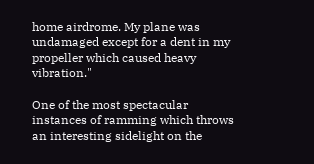home airdrome. My plane was undamaged except for a dent in my propeller which caused heavy vibration."

One of the most spectacular instances of ramming which throws an interesting sidelight on the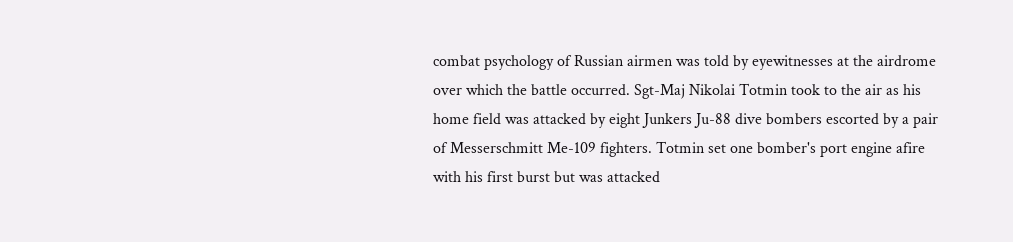combat psychology of Russian airmen was told by eyewitnesses at the airdrome over which the battle occurred. Sgt-Maj Nikolai Totmin took to the air as his home field was attacked by eight Junkers Ju-88 dive bombers escorted by a pair of Messerschmitt Me-109 fighters. Totmin set one bomber's port engine afire with his first burst but was attacked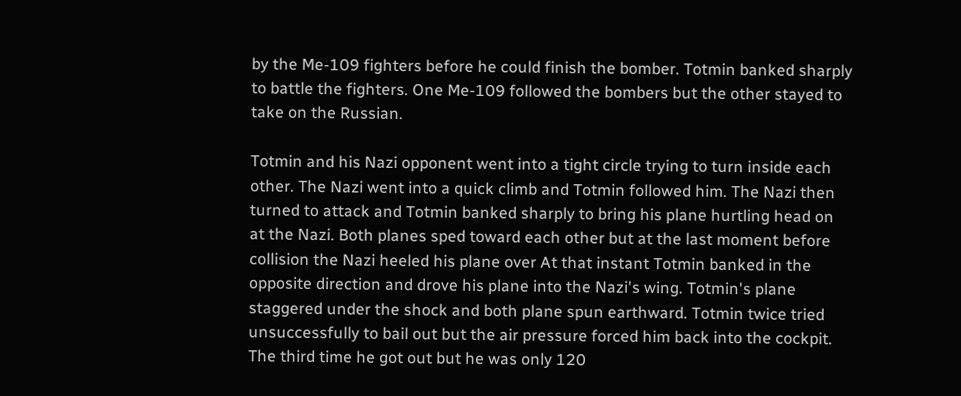by the Me-109 fighters before he could finish the bomber. Totmin banked sharply to battle the fighters. One Me-109 followed the bombers but the other stayed to take on the Russian.

Totmin and his Nazi opponent went into a tight circle trying to turn inside each other. The Nazi went into a quick climb and Totmin followed him. The Nazi then turned to attack and Totmin banked sharply to bring his plane hurtling head on at the Nazi. Both planes sped toward each other but at the last moment before collision the Nazi heeled his plane over At that instant Totmin banked in the opposite direction and drove his plane into the Nazi's wing. Totmin's plane staggered under the shock and both plane spun earthward. Totmin twice tried unsuccessfully to bail out but the air pressure forced him back into the cockpit. The third time he got out but he was only 120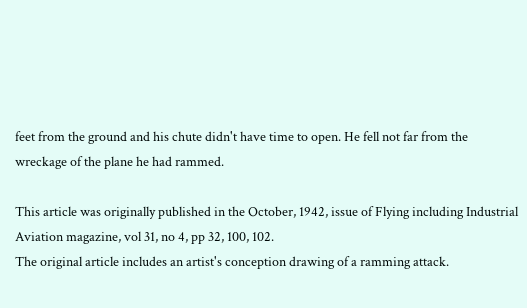feet from the ground and his chute didn't have time to open. He fell not far from the wreckage of the plane he had rammed.

This article was originally published in the October, 1942, issue of Flying including Industrial Aviation magazine, vol 31, no 4, pp 32, 100, 102.
The original article includes an artist's conception drawing of a ramming attack.